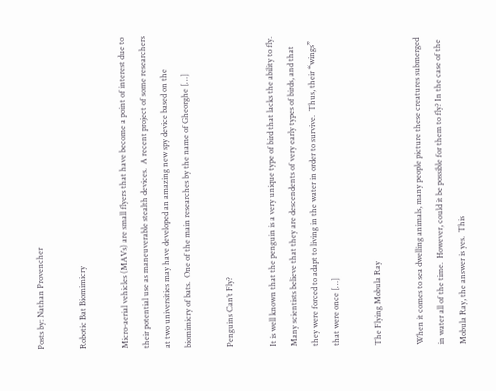Posts by: Nathan Provencher

Robotic Bat Biomimicry

Micro-aerial vehicles (MAVs) are small flyers that have become a point of interest due to their potential use as maneuverable stealth devices.  A recent project of some researchers at two universities may have developed an amazing new spy device based on the biomimicry of bats.  One of the main researches by the name of Gheorghe […]

Penguins Can’t Fly?

It is well known that the penguin is a very unique type of bird that lacks the ability to fly.  Many scientists believe that they are descendents of very early types of birds, and that they were forced to adapt to living in the water in order to survive.  Thus, their “wings” that were once […]

The Flying Mobula Ray

When it comes to sea dwelling animals, many people picture these creatures submerged in water all of the time.  However, could it be possible for them to fly? In the case of the Mobula Ray, the answer is yes.  This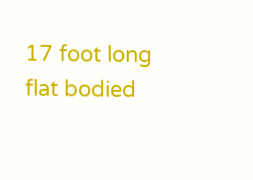17 foot long flat bodied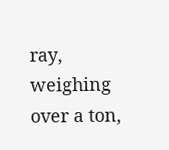ray, weighing over a ton,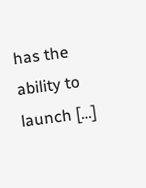has the ability to launch […]